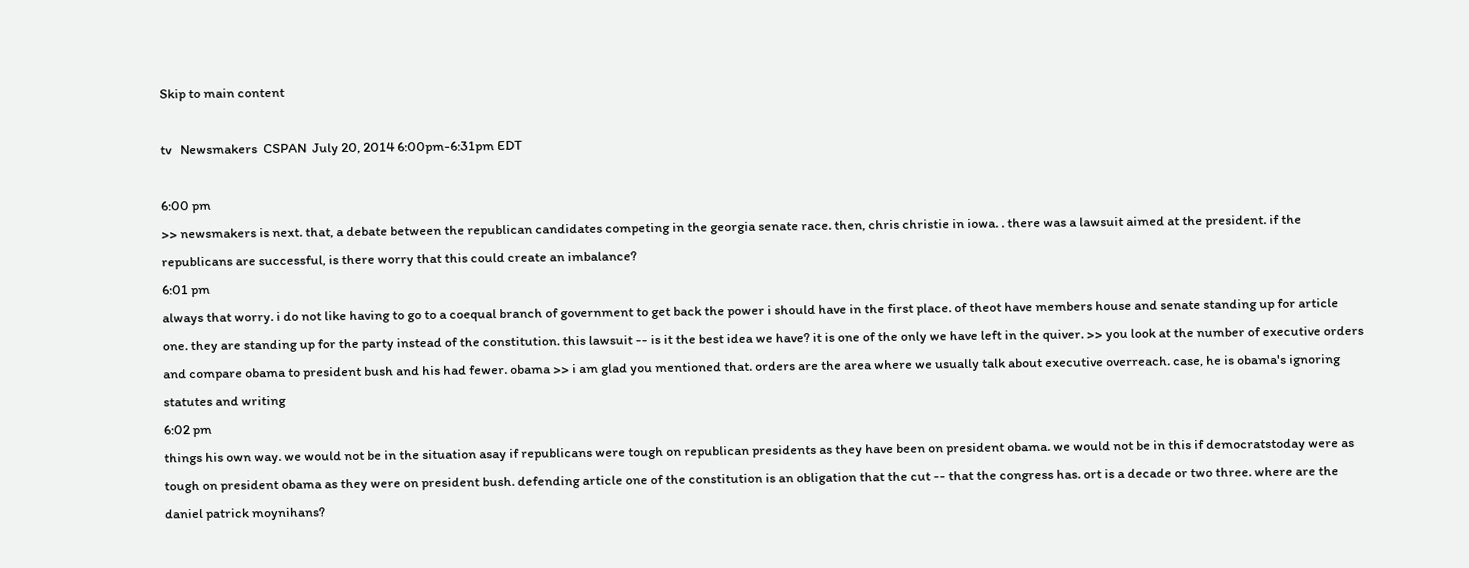Skip to main content

tv   Newsmakers  CSPAN  July 20, 2014 6:00pm-6:31pm EDT

6:00 pm
>> newsmakers is next. that, a debate between the republican candidates competing in the georgia senate race. then, chris christie in iowa. . there was a lawsuit aimed at the president. if the republicans are successful, is there worry that this could create an imbalance?
6:01 pm
always that worry. i do not like having to go to a coequal branch of government to get back the power i should have in the first place. of theot have members house and senate standing up for article one. they are standing up for the party instead of the constitution. this lawsuit -- is it the best idea we have? it is one of the only we have left in the quiver. >> you look at the number of executive orders and compare obama to president bush and his had fewer. obama >> i am glad you mentioned that. orders are the area where we usually talk about executive overreach. case, he is obama's ignoring statutes and writing
6:02 pm
things his own way. we would not be in the situation asay if republicans were tough on republican presidents as they have been on president obama. we would not be in this if democratstoday were as tough on president obama as they were on president bush. defending article one of the constitution is an obligation that the cut -- that the congress has. ort is a decade or two three. where are the daniel patrick moynihans?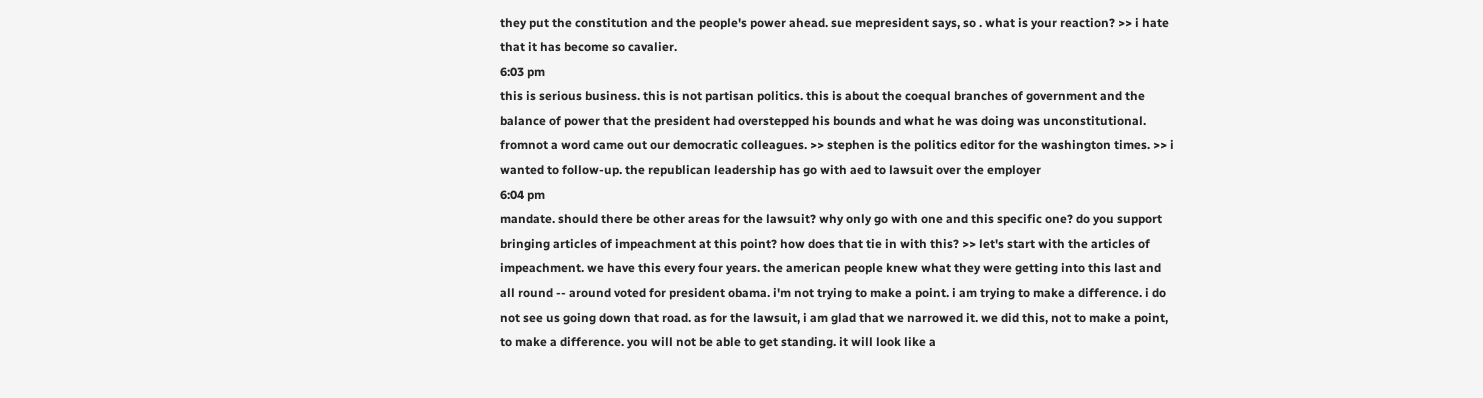they put the constitution and the people's power ahead. sue mepresident says, so . what is your reaction? >> i hate that it has become so cavalier.
6:03 pm
this is serious business. this is not partisan politics. this is about the coequal branches of government and the balance of power that the president had overstepped his bounds and what he was doing was unconstitutional. fromnot a word came out our democratic colleagues. >> stephen is the politics editor for the washington times. >> i wanted to follow-up. the republican leadership has go with aed to lawsuit over the employer
6:04 pm
mandate. should there be other areas for the lawsuit? why only go with one and this specific one? do you support bringing articles of impeachment at this point? how does that tie in with this? >> let's start with the articles of impeachment. we have this every four years. the american people knew what they were getting into this last and all round -- around voted for president obama. i'm not trying to make a point. i am trying to make a difference. i do not see us going down that road. as for the lawsuit, i am glad that we narrowed it. we did this, not to make a point, to make a difference. you will not be able to get standing. it will look like a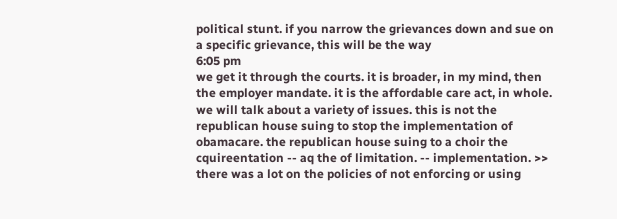political stunt. if you narrow the grievances down and sue on a specific grievance, this will be the way
6:05 pm
we get it through the courts. it is broader, in my mind, then the employer mandate. it is the affordable care act, in whole. we will talk about a variety of issues. this is not the republican house suing to stop the implementation of obamacare. the republican house suing to a choir the cquireentation -- aq the of limitation. -- implementation. >> there was a lot on the policies of not enforcing or using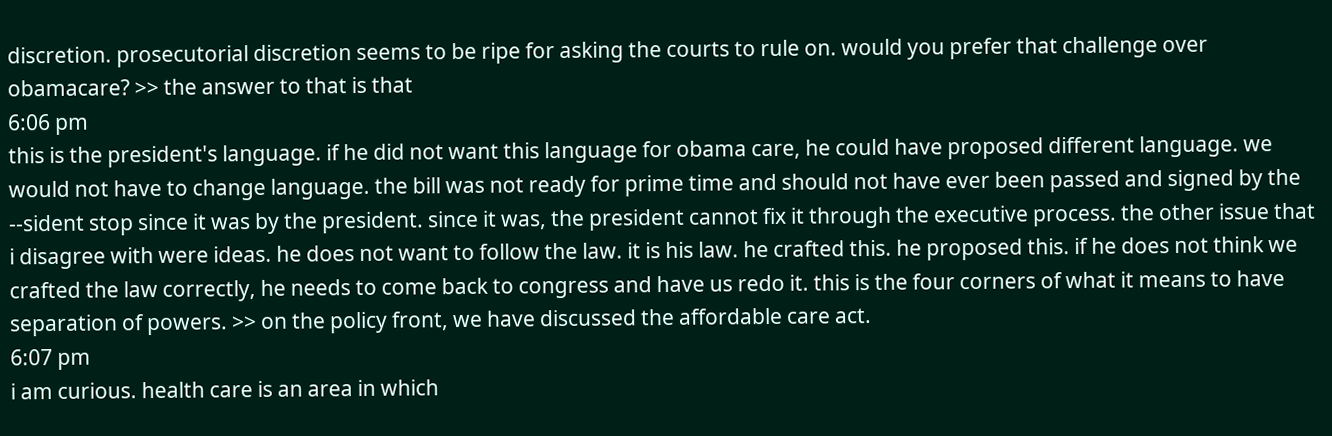discretion. prosecutorial discretion seems to be ripe for asking the courts to rule on. would you prefer that challenge over obamacare? >> the answer to that is that
6:06 pm
this is the president's language. if he did not want this language for obama care, he could have proposed different language. we would not have to change language. the bill was not ready for prime time and should not have ever been passed and signed by the --sident stop since it was by the president. since it was, the president cannot fix it through the executive process. the other issue that i disagree with were ideas. he does not want to follow the law. it is his law. he crafted this. he proposed this. if he does not think we crafted the law correctly, he needs to come back to congress and have us redo it. this is the four corners of what it means to have separation of powers. >> on the policy front, we have discussed the affordable care act.
6:07 pm
i am curious. health care is an area in which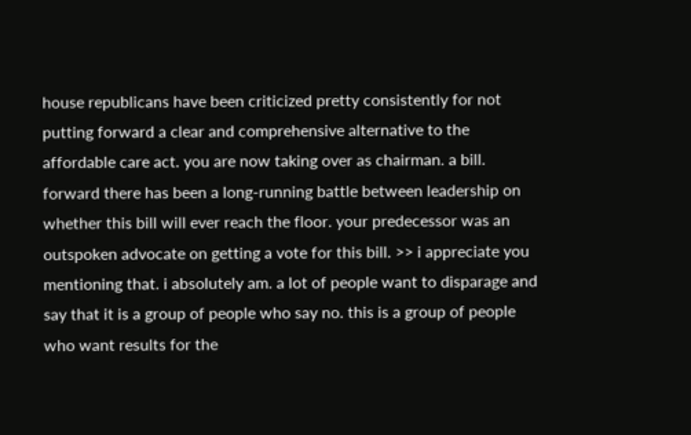house republicans have been criticized pretty consistently for not putting forward a clear and comprehensive alternative to the affordable care act. you are now taking over as chairman. a bill. forward there has been a long-running battle between leadership on whether this bill will ever reach the floor. your predecessor was an outspoken advocate on getting a vote for this bill. >> i appreciate you mentioning that. i absolutely am. a lot of people want to disparage and say that it is a group of people who say no. this is a group of people who want results for the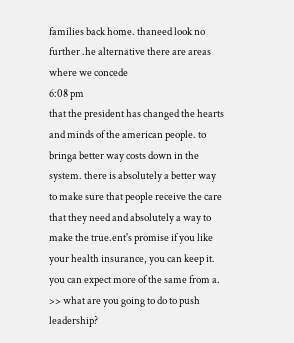families back home. thaneed look no further .he alternative there are areas where we concede
6:08 pm
that the president has changed the hearts and minds of the american people. to bringa better way costs down in the system. there is absolutely a better way to make sure that people receive the care that they need and absolutely a way to make the true.ent's promise if you like your health insurance, you can keep it. you can expect more of the same from a. >> what are you going to do to push leadership?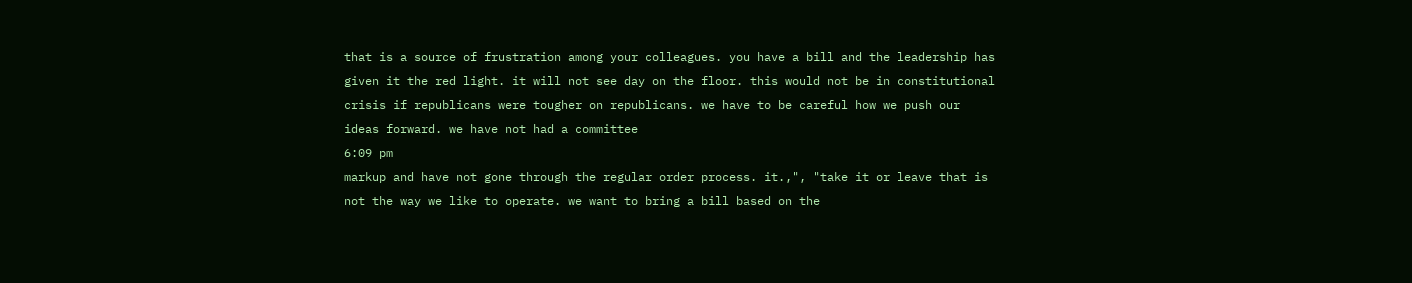that is a source of frustration among your colleagues. you have a bill and the leadership has given it the red light. it will not see day on the floor. this would not be in constitutional crisis if republicans were tougher on republicans. we have to be careful how we push our ideas forward. we have not had a committee
6:09 pm
markup and have not gone through the regular order process. it.,", "take it or leave that is not the way we like to operate. we want to bring a bill based on the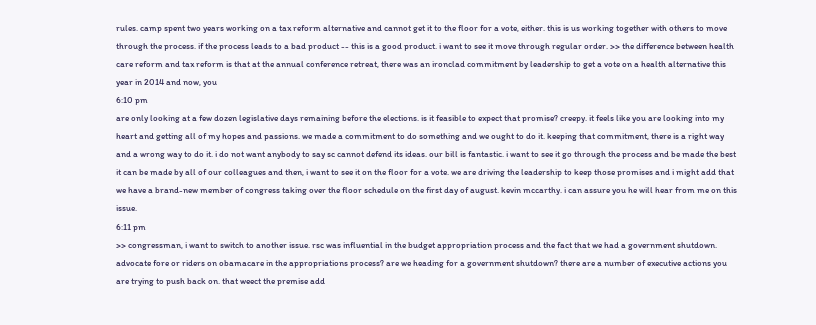rules. camp spent two years working on a tax reform alternative and cannot get it to the floor for a vote, either. this is us working together with others to move through the process. if the process leads to a bad product -- this is a good product. i want to see it move through regular order. >> the difference between health care reform and tax reform is that at the annual conference retreat, there was an ironclad commitment by leadership to get a vote on a health alternative this year in 2014 and now, you
6:10 pm
are only looking at a few dozen legislative days remaining before the elections. is it feasible to expect that promise? creepy. it feels like you are looking into my heart and getting all of my hopes and passions. we made a commitment to do something and we ought to do it. keeping that commitment, there is a right way and a wrong way to do it. i do not want anybody to say sc cannot defend its ideas. our bill is fantastic. i want to see it go through the process and be made the best it can be made by all of our colleagues and then, i want to see it on the floor for a vote. we are driving the leadership to keep those promises and i might add that we have a brand-new member of congress taking over the floor schedule on the first day of august. kevin mccarthy. i can assure you he will hear from me on this issue.
6:11 pm
>> congressman, i want to switch to another issue. rsc was influential in the budget appropriation process and the fact that we had a government shutdown. advocate fore or riders on obamacare in the appropriations process? are we heading for a government shutdown? there are a number of executive actions you are trying to push back on. that weect the premise add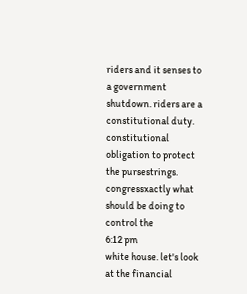riders and it senses to a government shutdown. riders are a constitutional duty. constitutional obligation to protect the pursestrings. congressxactly what should be doing to control the
6:12 pm
white house. let's look at the financial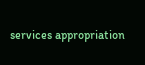services appropriation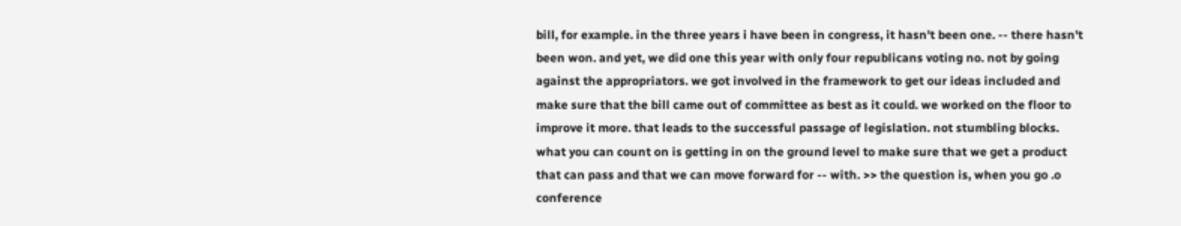bill, for example. in the three years i have been in congress, it hasn't been one. -- there hasn't been won. and yet, we did one this year with only four republicans voting no. not by going against the appropriators. we got involved in the framework to get our ideas included and make sure that the bill came out of committee as best as it could. we worked on the floor to improve it more. that leads to the successful passage of legislation. not stumbling blocks. what you can count on is getting in on the ground level to make sure that we get a product that can pass and that we can move forward for -- with. >> the question is, when you go .o conference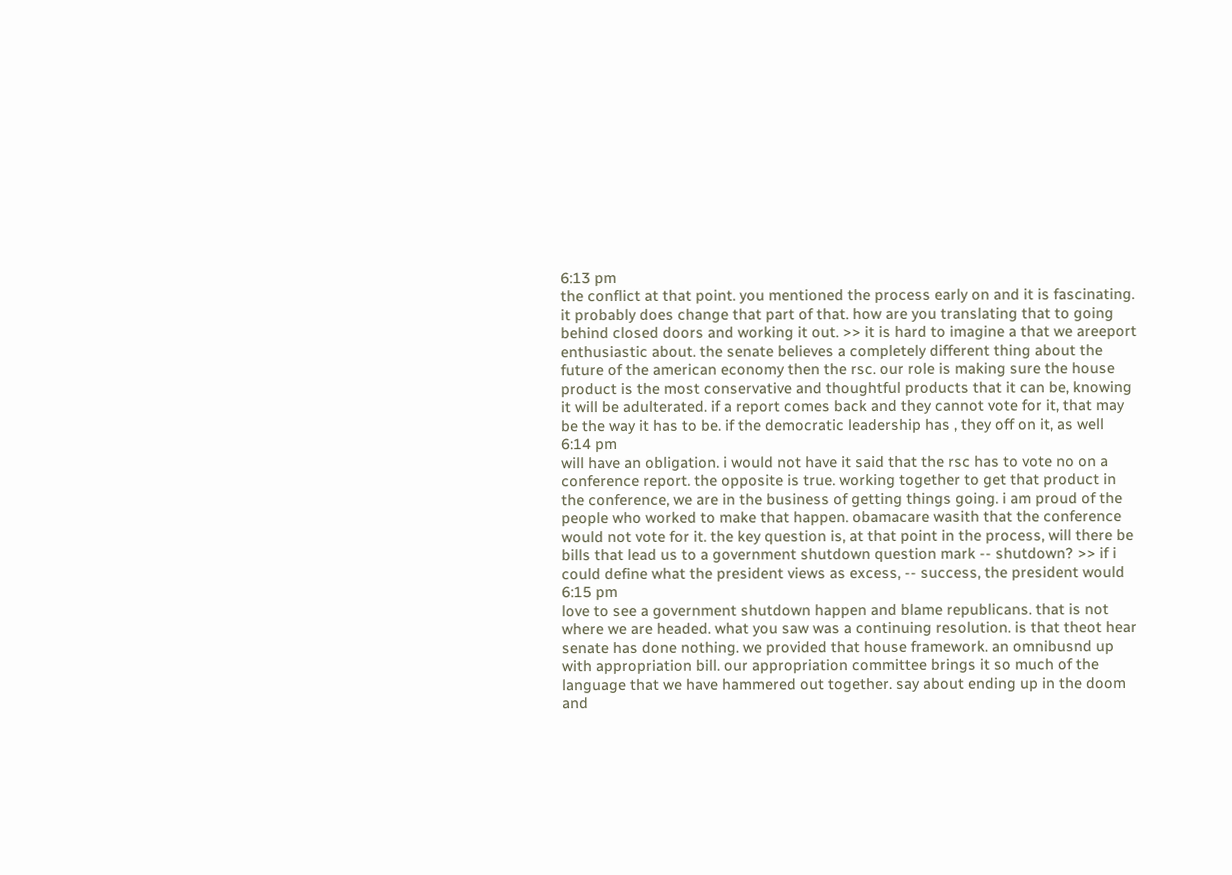6:13 pm
the conflict at that point. you mentioned the process early on and it is fascinating. it probably does change that part of that. how are you translating that to going behind closed doors and working it out. >> it is hard to imagine a that we areeport enthusiastic about. the senate believes a completely different thing about the future of the american economy then the rsc. our role is making sure the house product is the most conservative and thoughtful products that it can be, knowing it will be adulterated. if a report comes back and they cannot vote for it, that may be the way it has to be. if the democratic leadership has , they off on it, as well
6:14 pm
will have an obligation. i would not have it said that the rsc has to vote no on a conference report. the opposite is true. working together to get that product in the conference, we are in the business of getting things going. i am proud of the people who worked to make that happen. obamacare wasith that the conference would not vote for it. the key question is, at that point in the process, will there be bills that lead us to a government shutdown question mark -- shutdown? >> if i could define what the president views as excess, -- success, the president would
6:15 pm
love to see a government shutdown happen and blame republicans. that is not where we are headed. what you saw was a continuing resolution. is that theot hear senate has done nothing. we provided that house framework. an omnibusnd up with appropriation bill. our appropriation committee brings it so much of the language that we have hammered out together. say about ending up in the doom and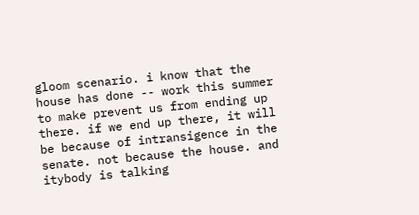gloom scenario. i know that the house has done -- work this summer to make prevent us from ending up there. if we end up there, it will be because of intransigence in the senate. not because the house. and itybody is talking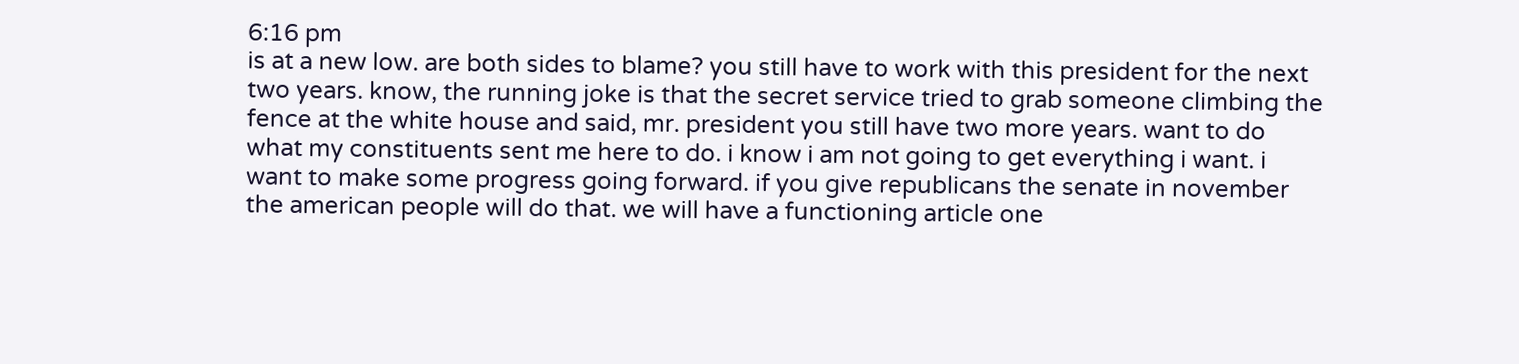6:16 pm
is at a new low. are both sides to blame? you still have to work with this president for the next two years. know, the running joke is that the secret service tried to grab someone climbing the fence at the white house and said, mr. president you still have two more years. want to do what my constituents sent me here to do. i know i am not going to get everything i want. i want to make some progress going forward. if you give republicans the senate in november the american people will do that. we will have a functioning article one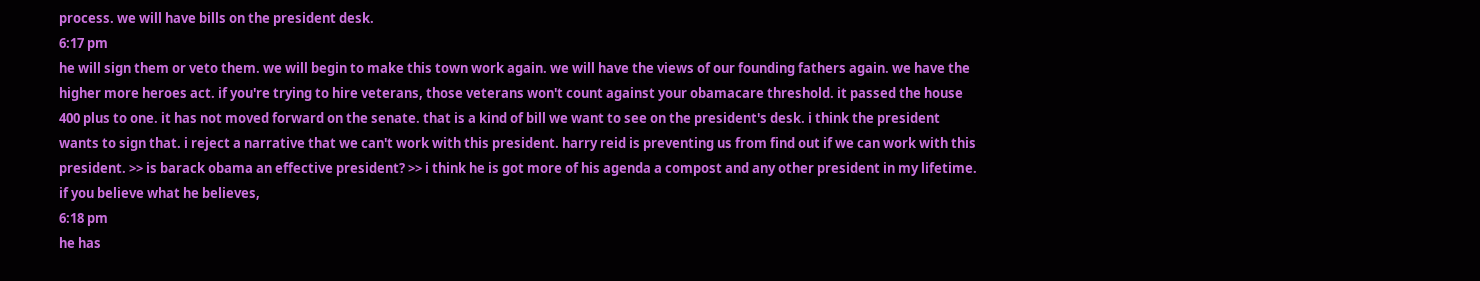process. we will have bills on the president desk.
6:17 pm
he will sign them or veto them. we will begin to make this town work again. we will have the views of our founding fathers again. we have the higher more heroes act. if you're trying to hire veterans, those veterans won't count against your obamacare threshold. it passed the house 400 plus to one. it has not moved forward on the senate. that is a kind of bill we want to see on the president's desk. i think the president wants to sign that. i reject a narrative that we can't work with this president. harry reid is preventing us from find out if we can work with this president. >> is barack obama an effective president? >> i think he is got more of his agenda a compost and any other president in my lifetime. if you believe what he believes,
6:18 pm
he has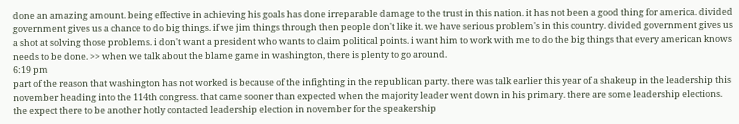done an amazing amount. being effective in achieving his goals has done irreparable damage to the trust in this nation. it has not been a good thing for america. divided government gives us a chance to do big things. if we jim things through then people don't like it. we have serious problem's in this country. divided government gives us a shot at solving those problems. i don't want a president who wants to claim political points. i want him to work with me to do the big things that every american knows needs to be done. >> when we talk about the blame game in washington, there is plenty to go around.
6:19 pm
part of the reason that washington has not worked is because of the infighting in the republican party. there was talk earlier this year of a shakeup in the leadership this november heading into the 114th congress. that came sooner than expected when the majority leader went down in his primary. there are some leadership elections. the expect there to be another hotly contacted leadership election in november for the speakership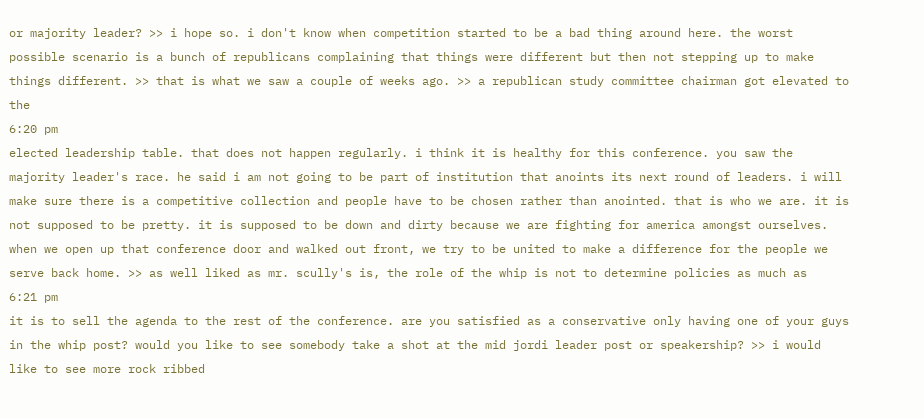or majority leader? >> i hope so. i don't know when competition started to be a bad thing around here. the worst possible scenario is a bunch of republicans complaining that things were different but then not stepping up to make things different. >> that is what we saw a couple of weeks ago. >> a republican study committee chairman got elevated to the
6:20 pm
elected leadership table. that does not happen regularly. i think it is healthy for this conference. you saw the majority leader's race. he said i am not going to be part of institution that anoints its next round of leaders. i will make sure there is a competitive collection and people have to be chosen rather than anointed. that is who we are. it is not supposed to be pretty. it is supposed to be down and dirty because we are fighting for america amongst ourselves. when we open up that conference door and walked out front, we try to be united to make a difference for the people we serve back home. >> as well liked as mr. scully's is, the role of the whip is not to determine policies as much as
6:21 pm
it is to sell the agenda to the rest of the conference. are you satisfied as a conservative only having one of your guys in the whip post? would you like to see somebody take a shot at the mid jordi leader post or speakership? >> i would like to see more rock ribbed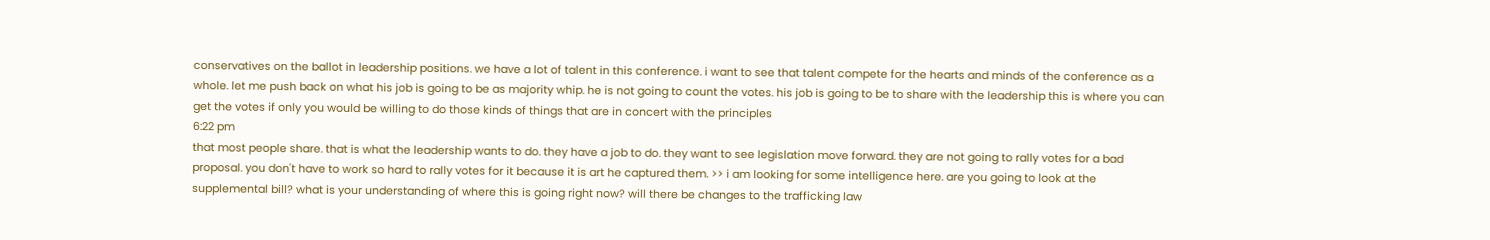conservatives on the ballot in leadership positions. we have a lot of talent in this conference. i want to see that talent compete for the hearts and minds of the conference as a whole. let me push back on what his job is going to be as majority whip. he is not going to count the votes. his job is going to be to share with the leadership this is where you can get the votes if only you would be willing to do those kinds of things that are in concert with the principles
6:22 pm
that most people share. that is what the leadership wants to do. they have a job to do. they want to see legislation move forward. they are not going to rally votes for a bad proposal. you don't have to work so hard to rally votes for it because it is art he captured them. >> i am looking for some intelligence here. are you going to look at the supplemental bill? what is your understanding of where this is going right now? will there be changes to the trafficking law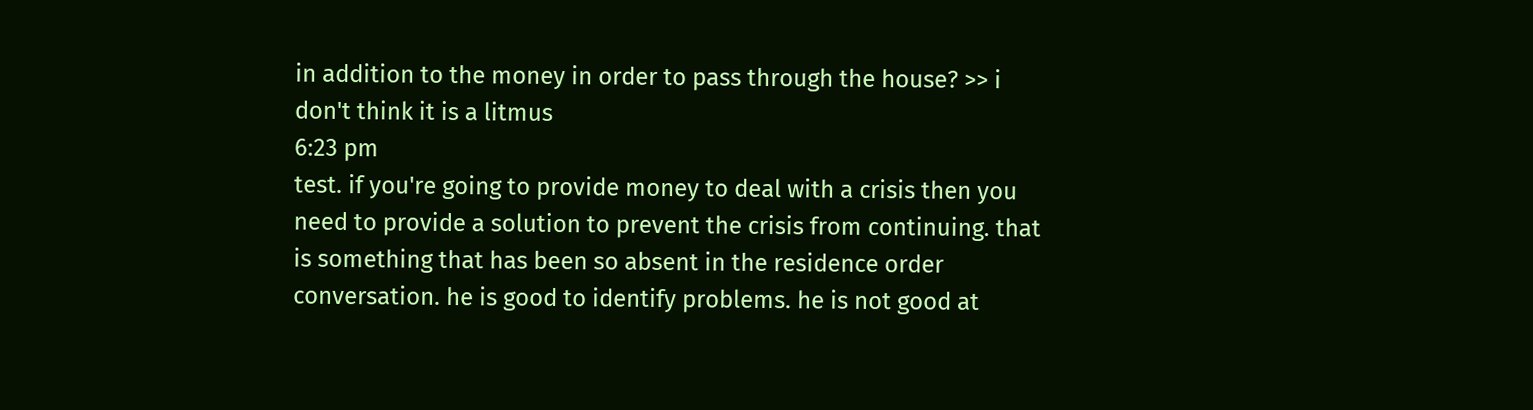in addition to the money in order to pass through the house? >> i don't think it is a litmus
6:23 pm
test. if you're going to provide money to deal with a crisis then you need to provide a solution to prevent the crisis from continuing. that is something that has been so absent in the residence order conversation. he is good to identify problems. he is not good at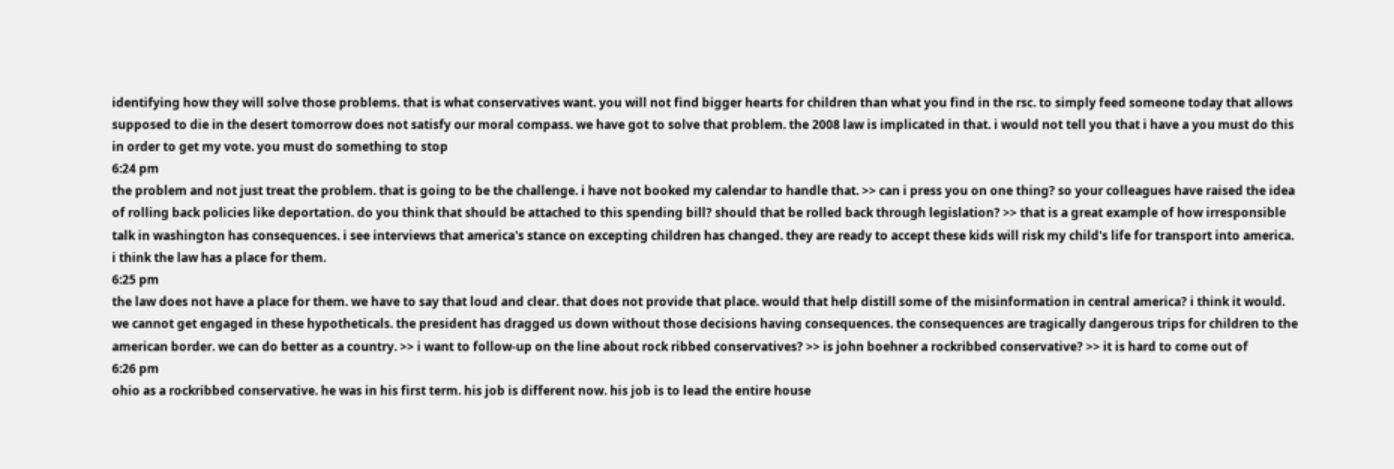identifying how they will solve those problems. that is what conservatives want. you will not find bigger hearts for children than what you find in the rsc. to simply feed someone today that allows supposed to die in the desert tomorrow does not satisfy our moral compass. we have got to solve that problem. the 2008 law is implicated in that. i would not tell you that i have a you must do this in order to get my vote. you must do something to stop
6:24 pm
the problem and not just treat the problem. that is going to be the challenge. i have not booked my calendar to handle that. >> can i press you on one thing? so your colleagues have raised the idea of rolling back policies like deportation. do you think that should be attached to this spending bill? should that be rolled back through legislation? >> that is a great example of how irresponsible talk in washington has consequences. i see interviews that america's stance on excepting children has changed. they are ready to accept these kids will risk my child's life for transport into america. i think the law has a place for them.
6:25 pm
the law does not have a place for them. we have to say that loud and clear. that does not provide that place. would that help distill some of the misinformation in central america? i think it would. we cannot get engaged in these hypotheticals. the president has dragged us down without those decisions having consequences. the consequences are tragically dangerous trips for children to the american border. we can do better as a country. >> i want to follow-up on the line about rock ribbed conservatives? >> is john boehner a rockribbed conservative? >> it is hard to come out of
6:26 pm
ohio as a rockribbed conservative. he was in his first term. his job is different now. his job is to lead the entire house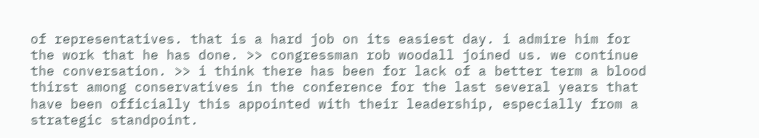of representatives. that is a hard job on its easiest day. i admire him for the work that he has done. >> congressman rob woodall joined us. we continue the conversation. >> i think there has been for lack of a better term a blood thirst among conservatives in the conference for the last several years that have been officially this appointed with their leadership, especially from a strategic standpoint.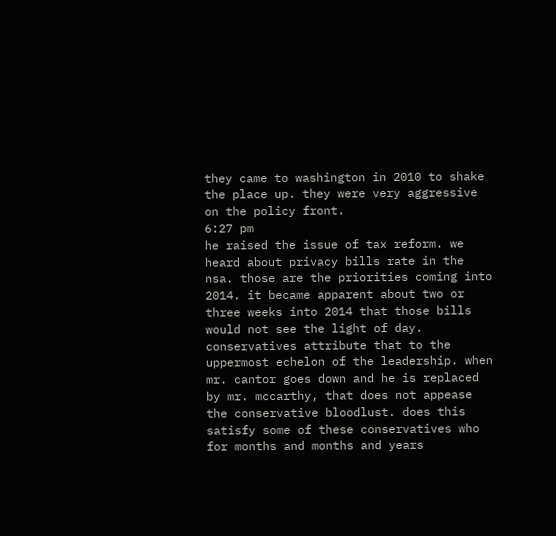they came to washington in 2010 to shake the place up. they were very aggressive on the policy front.
6:27 pm
he raised the issue of tax reform. we heard about privacy bills rate in the nsa. those are the priorities coming into 2014. it became apparent about two or three weeks into 2014 that those bills would not see the light of day. conservatives attribute that to the uppermost echelon of the leadership. when mr. cantor goes down and he is replaced by mr. mccarthy, that does not appease the conservative bloodlust. does this satisfy some of these conservatives who for months and months and years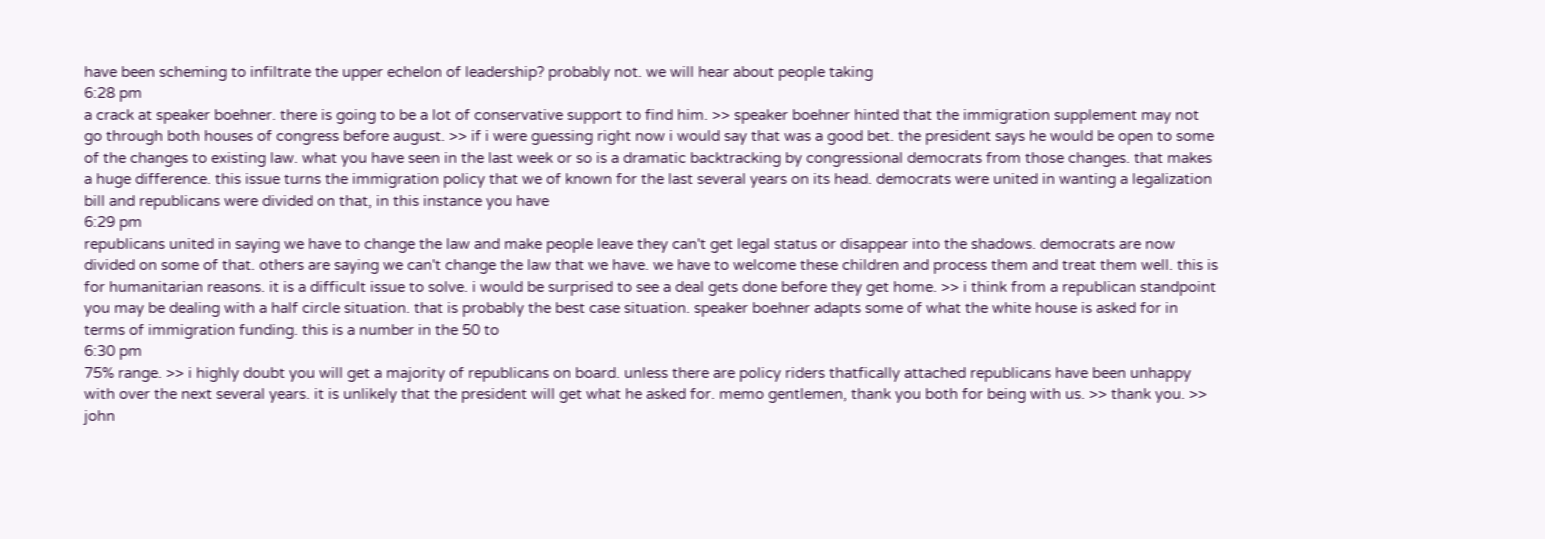have been scheming to infiltrate the upper echelon of leadership? probably not. we will hear about people taking
6:28 pm
a crack at speaker boehner. there is going to be a lot of conservative support to find him. >> speaker boehner hinted that the immigration supplement may not go through both houses of congress before august. >> if i were guessing right now i would say that was a good bet. the president says he would be open to some of the changes to existing law. what you have seen in the last week or so is a dramatic backtracking by congressional democrats from those changes. that makes a huge difference. this issue turns the immigration policy that we of known for the last several years on its head. democrats were united in wanting a legalization bill and republicans were divided on that, in this instance you have
6:29 pm
republicans united in saying we have to change the law and make people leave they can't get legal status or disappear into the shadows. democrats are now divided on some of that. others are saying we can't change the law that we have. we have to welcome these children and process them and treat them well. this is for humanitarian reasons. it is a difficult issue to solve. i would be surprised to see a deal gets done before they get home. >> i think from a republican standpoint you may be dealing with a half circle situation. that is probably the best case situation. speaker boehner adapts some of what the white house is asked for in terms of immigration funding. this is a number in the 50 to
6:30 pm
75% range. >> i highly doubt you will get a majority of republicans on board. unless there are policy riders thatfically attached republicans have been unhappy with over the next several years. it is unlikely that the president will get what he asked for. memo gentlemen, thank you both for being with us. >> thank you. >> john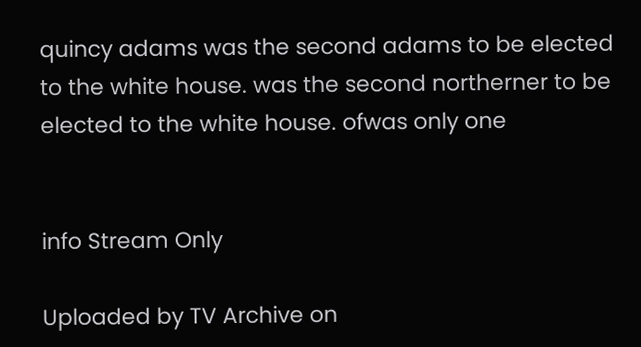quincy adams was the second adams to be elected to the white house. was the second northerner to be elected to the white house. ofwas only one


info Stream Only

Uploaded by TV Archive on